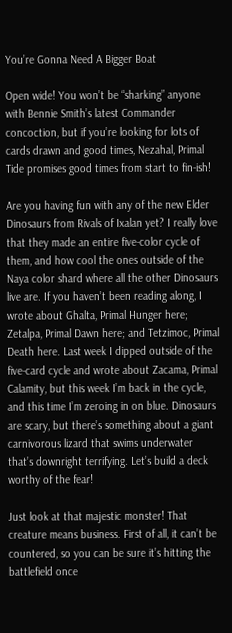You’re Gonna Need A Bigger Boat

Open wide! You won’t be “sharking” anyone with Bennie Smith’s latest Commander concoction, but if you’re looking for lots of cards drawn and good times, Nezahal, Primal Tide promises good times from start to fin-ish!

Are you having fun with any of the new Elder Dinosaurs from Rivals of Ixalan yet? I really love that they made an entire five-color cycle of them, and how cool the ones outside of the Naya color shard where all the other Dinosaurs live are. If you haven’t been reading along, I wrote about Ghalta, Primal Hunger here; Zetalpa, Primal Dawn here; and Tetzimoc, Primal Death here. Last week I dipped outside of the five-card cycle and wrote about Zacama, Primal Calamity, but this week I’m back in the cycle, and this time I’m zeroing in on blue. Dinosaurs are scary, but there’s something about a giant carnivorous lizard that swims underwater that’s downright terrifying. Let’s build a deck worthy of the fear!

Just look at that majestic monster! That creature means business. First of all, it can’t be countered, so you can be sure it’s hitting the battlefield once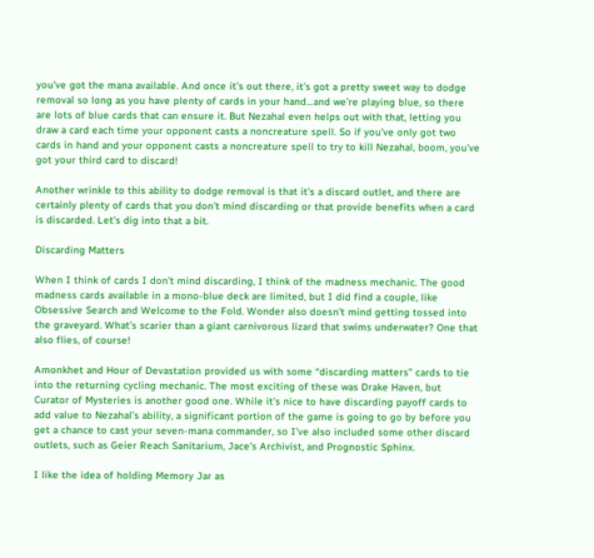you’ve got the mana available. And once it’s out there, it’s got a pretty sweet way to dodge removal so long as you have plenty of cards in your hand…and we’re playing blue, so there are lots of blue cards that can ensure it. But Nezahal even helps out with that, letting you draw a card each time your opponent casts a noncreature spell. So if you’ve only got two cards in hand and your opponent casts a noncreature spell to try to kill Nezahal, boom, you’ve got your third card to discard!

Another wrinkle to this ability to dodge removal is that it’s a discard outlet, and there are certainly plenty of cards that you don’t mind discarding or that provide benefits when a card is discarded. Let’s dig into that a bit.

Discarding Matters

When I think of cards I don’t mind discarding, I think of the madness mechanic. The good madness cards available in a mono-blue deck are limited, but I did find a couple, like Obsessive Search and Welcome to the Fold. Wonder also doesn’t mind getting tossed into the graveyard. What’s scarier than a giant carnivorous lizard that swims underwater? One that also flies, of course!

Amonkhet and Hour of Devastation provided us with some “discarding matters” cards to tie into the returning cycling mechanic. The most exciting of these was Drake Haven, but Curator of Mysteries is another good one. While it’s nice to have discarding payoff cards to add value to Nezahal’s ability, a significant portion of the game is going to go by before you get a chance to cast your seven-mana commander, so I’ve also included some other discard outlets, such as Geier Reach Sanitarium, Jace’s Archivist, and Prognostic Sphinx.

I like the idea of holding Memory Jar as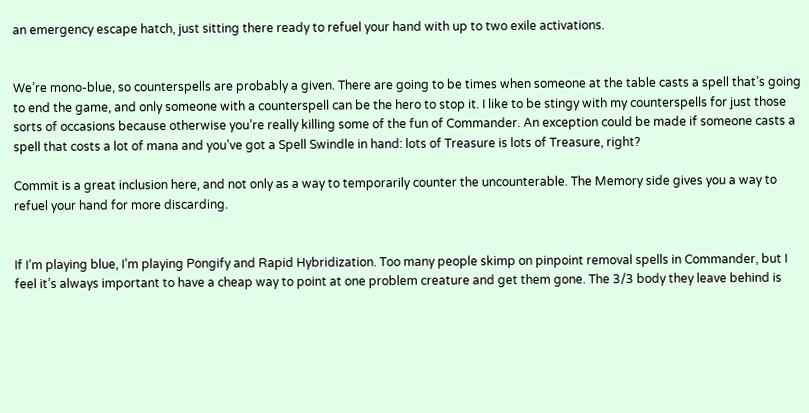an emergency escape hatch, just sitting there ready to refuel your hand with up to two exile activations.


We’re mono-blue, so counterspells are probably a given. There are going to be times when someone at the table casts a spell that’s going to end the game, and only someone with a counterspell can be the hero to stop it. I like to be stingy with my counterspells for just those sorts of occasions because otherwise you’re really killing some of the fun of Commander. An exception could be made if someone casts a spell that costs a lot of mana and you’ve got a Spell Swindle in hand: lots of Treasure is lots of Treasure, right?

Commit is a great inclusion here, and not only as a way to temporarily counter the uncounterable. The Memory side gives you a way to refuel your hand for more discarding.


If I’m playing blue, I’m playing Pongify and Rapid Hybridization. Too many people skimp on pinpoint removal spells in Commander, but I feel it’s always important to have a cheap way to point at one problem creature and get them gone. The 3/3 body they leave behind is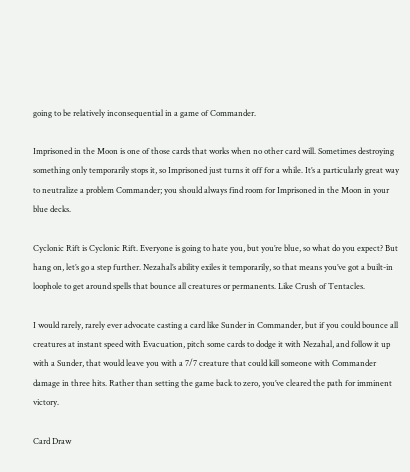going to be relatively inconsequential in a game of Commander.

Imprisoned in the Moon is one of those cards that works when no other card will. Sometimes destroying something only temporarily stops it, so Imprisoned just turns it off for a while. It’s a particularly great way to neutralize a problem Commander; you should always find room for Imprisoned in the Moon in your blue decks.

Cyclonic Rift is Cyclonic Rift. Everyone is going to hate you, but you’re blue, so what do you expect? But hang on, let’s go a step further. Nezahal’s ability exiles it temporarily, so that means you’ve got a built-in loophole to get around spells that bounce all creatures or permanents. Like Crush of Tentacles.

I would rarely, rarely ever advocate casting a card like Sunder in Commander, but if you could bounce all creatures at instant speed with Evacuation, pitch some cards to dodge it with Nezahal, and follow it up with a Sunder, that would leave you with a 7/7 creature that could kill someone with Commander damage in three hits. Rather than setting the game back to zero, you’ve cleared the path for imminent victory.

Card Draw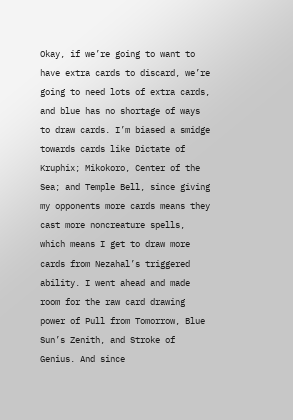Okay, if we’re going to want to have extra cards to discard, we’re going to need lots of extra cards, and blue has no shortage of ways to draw cards. I’m biased a smidge towards cards like Dictate of Kruphix; Mikokoro, Center of the Sea; and Temple Bell, since giving my opponents more cards means they cast more noncreature spells, which means I get to draw more cards from Nezahal’s triggered ability. I went ahead and made room for the raw card drawing power of Pull from Tomorrow, Blue Sun’s Zenith, and Stroke of Genius. And since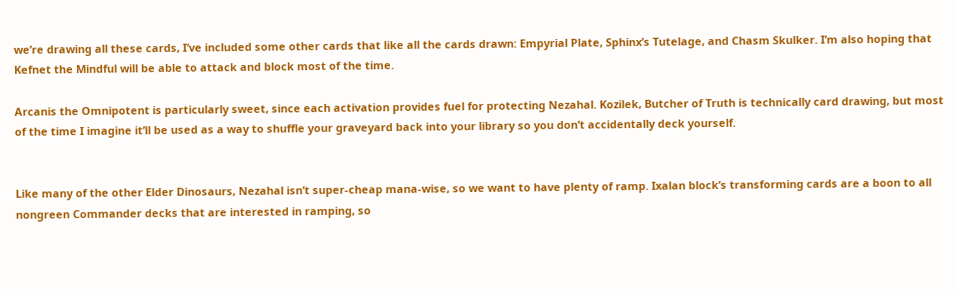we’re drawing all these cards, I’ve included some other cards that like all the cards drawn: Empyrial Plate, Sphinx’s Tutelage, and Chasm Skulker. I’m also hoping that Kefnet the Mindful will be able to attack and block most of the time.

Arcanis the Omnipotent is particularly sweet, since each activation provides fuel for protecting Nezahal. Kozilek, Butcher of Truth is technically card drawing, but most of the time I imagine it’ll be used as a way to shuffle your graveyard back into your library so you don’t accidentally deck yourself.


Like many of the other Elder Dinosaurs, Nezahal isn’t super-cheap mana-wise, so we want to have plenty of ramp. Ixalan block’s transforming cards are a boon to all nongreen Commander decks that are interested in ramping, so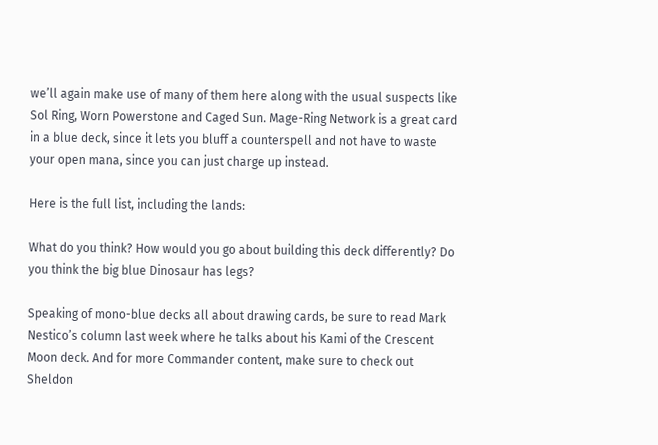we’ll again make use of many of them here along with the usual suspects like Sol Ring, Worn Powerstone and Caged Sun. Mage-Ring Network is a great card in a blue deck, since it lets you bluff a counterspell and not have to waste your open mana, since you can just charge up instead.

Here is the full list, including the lands:

What do you think? How would you go about building this deck differently? Do you think the big blue Dinosaur has legs?

Speaking of mono-blue decks all about drawing cards, be sure to read Mark Nestico’s column last week where he talks about his Kami of the Crescent Moon deck. And for more Commander content, make sure to check out Sheldon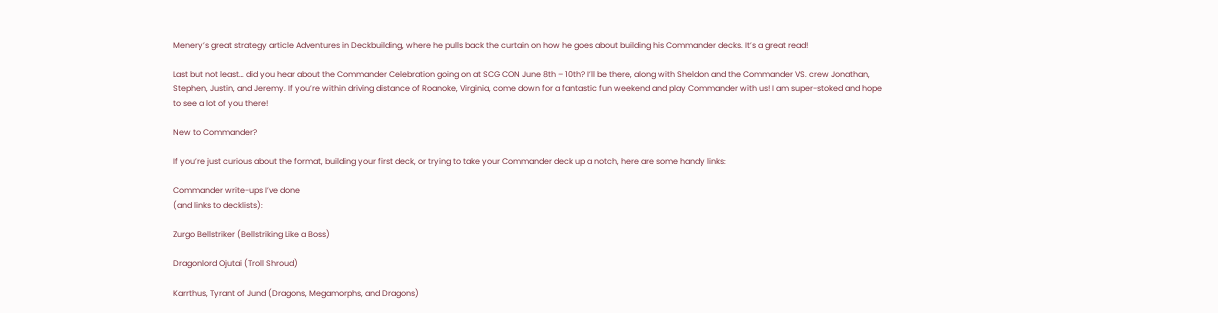Menery’s great strategy article Adventures in Deckbuilding, where he pulls back the curtain on how he goes about building his Commander decks. It’s a great read!

Last but not least… did you hear about the Commander Celebration going on at SCG CON June 8th – 10th? I’ll be there, along with Sheldon and the Commander VS. crew Jonathan, Stephen, Justin, and Jeremy. If you’re within driving distance of Roanoke, Virginia, come down for a fantastic fun weekend and play Commander with us! I am super-stoked and hope to see a lot of you there!

New to Commander?

If you’re just curious about the format, building your first deck, or trying to take your Commander deck up a notch, here are some handy links:

Commander write-ups I’ve done
(and links to decklists):

Zurgo Bellstriker (Bellstriking Like a Boss)

Dragonlord Ojutai (Troll Shroud)

Karrthus, Tyrant of Jund (Dragons, Megamorphs, and Dragons)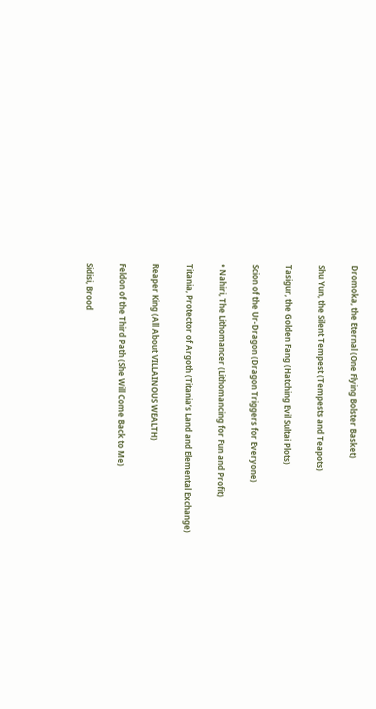Dromoka, the Eternal (One Flying Bolster Basket)

Shu Yun, the Silent Tempest (Tempests and Teapots)

Tasigur, the Golden Fang (Hatching Evil Sultai Plots)

Scion of the Ur-Dragon (Dragon Triggers for Everyone)

• Nahiri, The Lithomancer (Lithomancing for Fun and Profit)

Titania, Protector of Argoth (Titania’s Land and Elemental Exchange)

Reaper King (All About VILLAINOUS WEALTH)

Feldon of the Third Path (She Will Come Back to Me)

Sidisi, Brood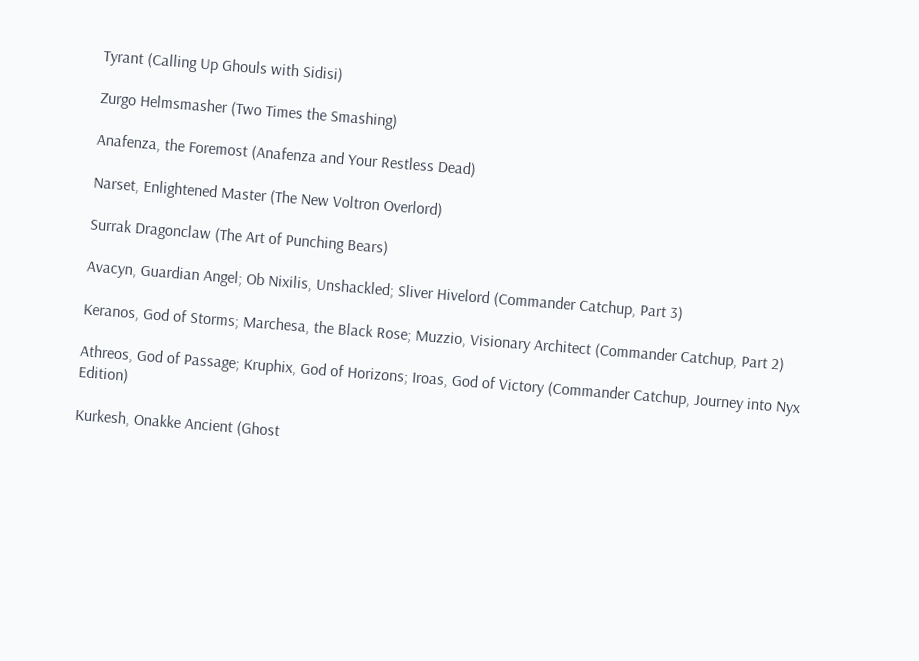Tyrant (Calling Up Ghouls with Sidisi)

Zurgo Helmsmasher (Two Times the Smashing)

Anafenza, the Foremost (Anafenza and Your Restless Dead)

Narset, Enlightened Master (The New Voltron Overlord)

Surrak Dragonclaw (The Art of Punching Bears)

Avacyn, Guardian Angel; Ob Nixilis, Unshackled; Sliver Hivelord (Commander Catchup, Part 3)

Keranos, God of Storms; Marchesa, the Black Rose; Muzzio, Visionary Architect (Commander Catchup, Part 2)

Athreos, God of Passage; Kruphix, God of Horizons; Iroas, God of Victory (Commander Catchup, Journey into Nyx Edition)

Kurkesh, Onakke Ancient (Ghost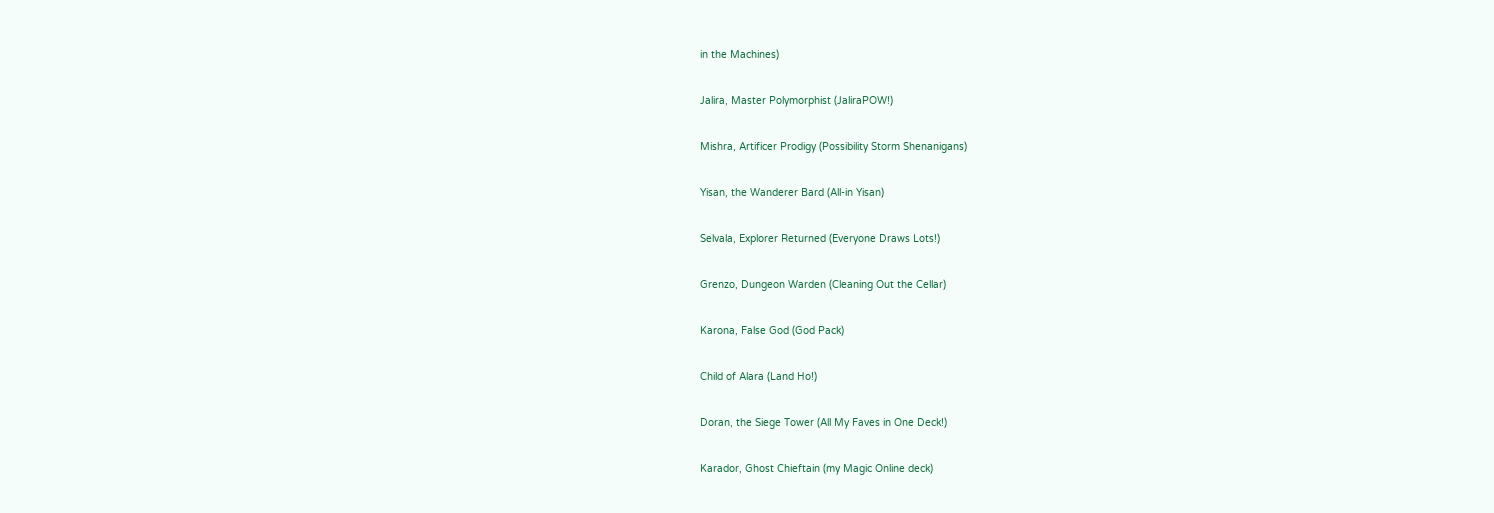in the Machines)

Jalira, Master Polymorphist (JaliraPOW!)

Mishra, Artificer Prodigy (Possibility Storm Shenanigans)

Yisan, the Wanderer Bard (All-in Yisan)

Selvala, Explorer Returned (Everyone Draws Lots!)

Grenzo, Dungeon Warden (Cleaning Out the Cellar)

Karona, False God (God Pack)

Child of Alara (Land Ho!)

Doran, the Siege Tower (All My Faves in One Deck!)

Karador, Ghost Chieftain (my Magic Online deck)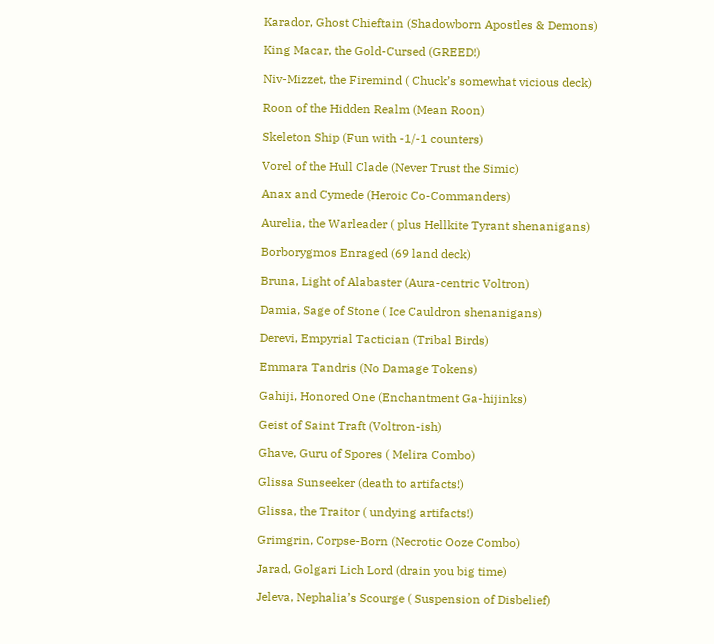Karador, Ghost Chieftain (Shadowborn Apostles & Demons)

King Macar, the Gold-Cursed (GREED!)

Niv-Mizzet, the Firemind ( Chuck’s somewhat vicious deck)

Roon of the Hidden Realm (Mean Roon)

Skeleton Ship (Fun with -1/-1 counters)

Vorel of the Hull Clade (Never Trust the Simic)

Anax and Cymede (Heroic Co-Commanders)

Aurelia, the Warleader ( plus Hellkite Tyrant shenanigans)

Borborygmos Enraged (69 land deck)

Bruna, Light of Alabaster (Aura-centric Voltron)

Damia, Sage of Stone ( Ice Cauldron shenanigans)

Derevi, Empyrial Tactician (Tribal Birds)

Emmara Tandris (No Damage Tokens)

Gahiji, Honored One (Enchantment Ga-hijinks)

Geist of Saint Traft (Voltron-ish)

Ghave, Guru of Spores ( Melira Combo)

Glissa Sunseeker (death to artifacts!)

Glissa, the Traitor ( undying artifacts!)

Grimgrin, Corpse-Born (Necrotic Ooze Combo)

Jarad, Golgari Lich Lord (drain you big time)

Jeleva, Nephalia’s Scourge ( Suspension of Disbelief)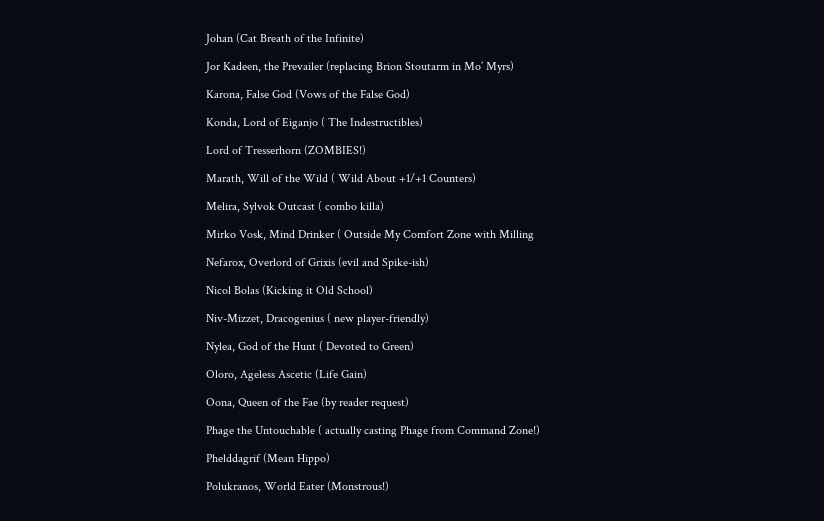Johan (Cat Breath of the Infinite)

Jor Kadeen, the Prevailer (replacing Brion Stoutarm in Mo’ Myrs)

Karona, False God (Vows of the False God)

Konda, Lord of Eiganjo ( The Indestructibles)

Lord of Tresserhorn (ZOMBIES!)

Marath, Will of the Wild ( Wild About +1/+1 Counters)

Melira, Sylvok Outcast ( combo killa)

Mirko Vosk, Mind Drinker ( Outside My Comfort Zone with Milling

Nefarox, Overlord of Grixis (evil and Spike-ish)

Nicol Bolas (Kicking it Old School)

Niv-Mizzet, Dracogenius ( new player-friendly)

Nylea, God of the Hunt ( Devoted to Green)

Oloro, Ageless Ascetic (Life Gain)

Oona, Queen of the Fae (by reader request)

Phage the Untouchable ( actually casting Phage from Command Zone!)

Phelddagrif (Mean Hippo)

Polukranos, World Eater (Monstrous!)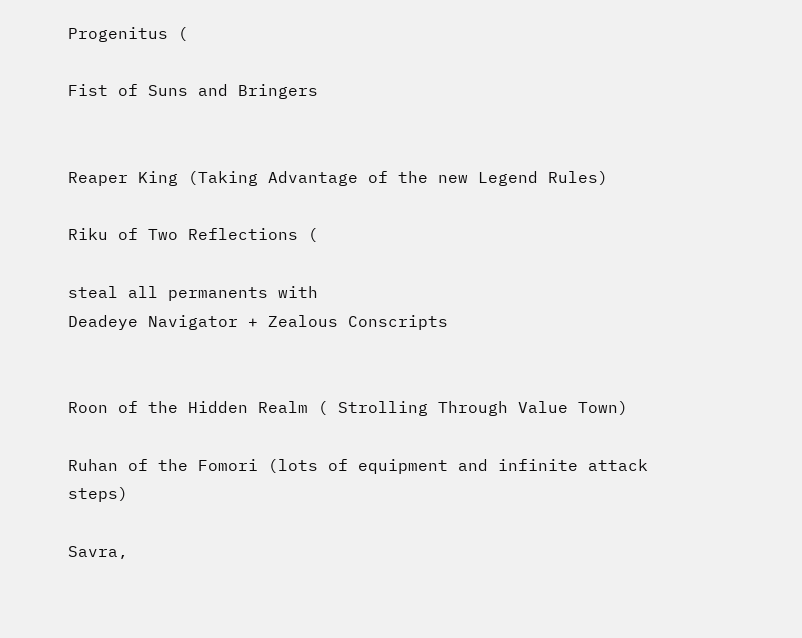Progenitus (

Fist of Suns and Bringers


Reaper King (Taking Advantage of the new Legend Rules)

Riku of Two Reflections (

steal all permanents with
Deadeye Navigator + Zealous Conscripts


Roon of the Hidden Realm ( Strolling Through Value Town)

Ruhan of the Fomori (lots of equipment and infinite attack steps)

Savra,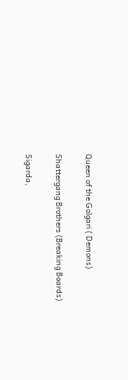Queen of the Golgari ( Demons)

Shattergang Brothers (Breaking Boards)

Sigarda,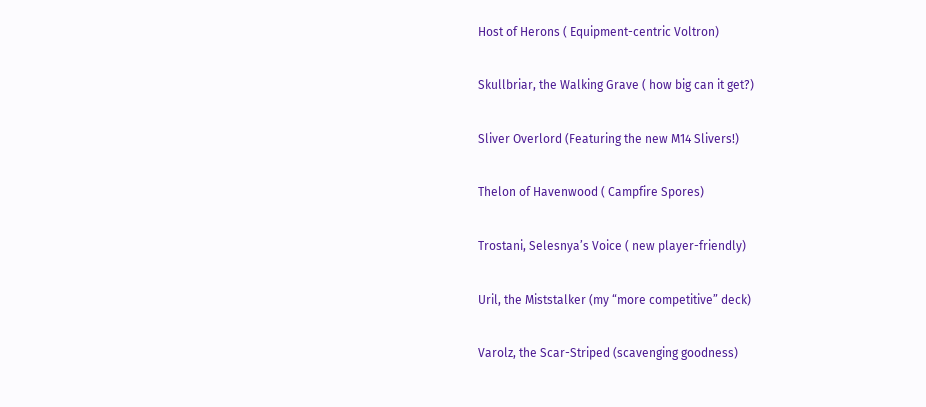Host of Herons ( Equipment-centric Voltron)

Skullbriar, the Walking Grave ( how big can it get?)

Sliver Overlord (Featuring the new M14 Slivers!)

Thelon of Havenwood ( Campfire Spores)

Trostani, Selesnya’s Voice ( new player-friendly)

Uril, the Miststalker (my “more competitive” deck)

Varolz, the Scar-Striped (scavenging goodness)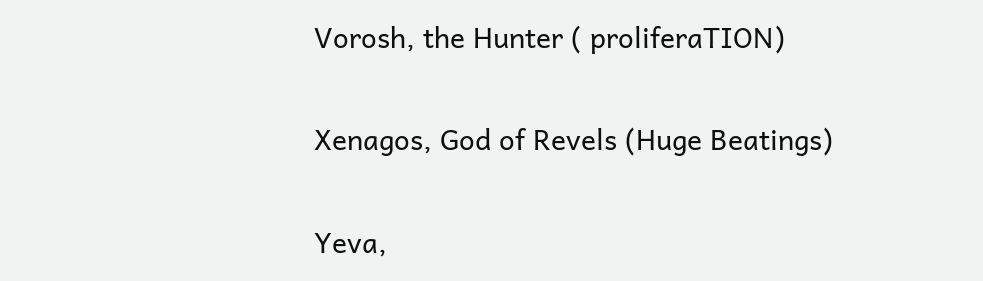Vorosh, the Hunter ( proliferaTION)

Xenagos, God of Revels (Huge Beatings)

Yeva,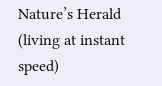Nature’s Herald (living at instant speed)